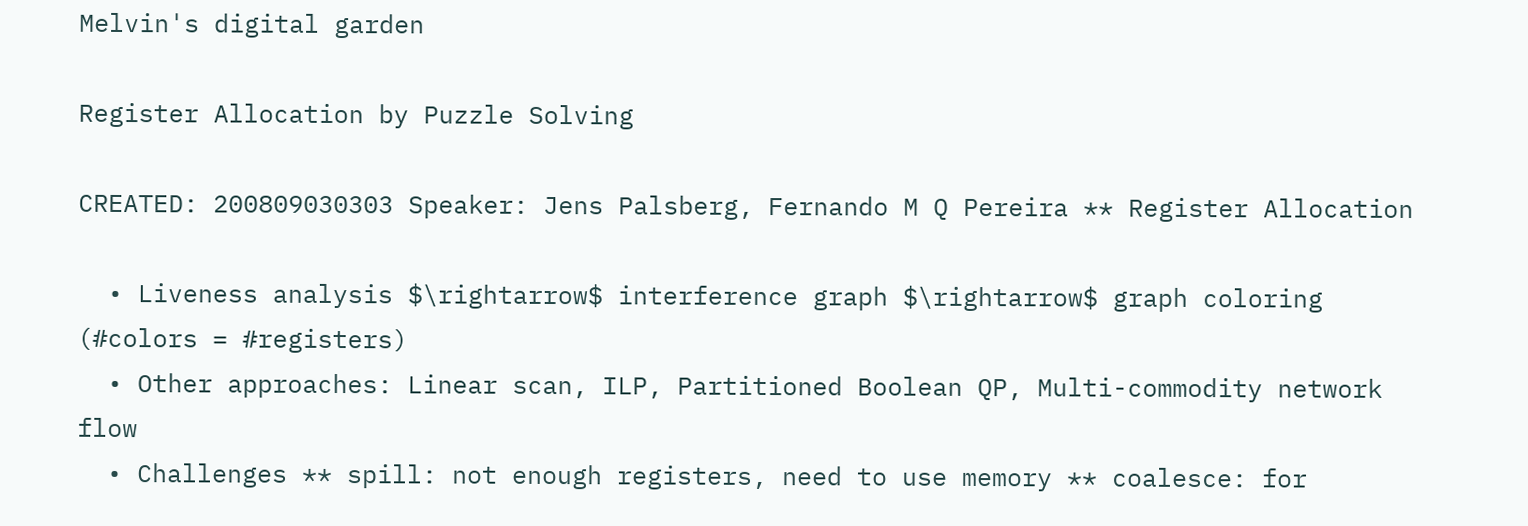Melvin's digital garden

Register Allocation by Puzzle Solving

CREATED: 200809030303 Speaker: Jens Palsberg, Fernando M Q Pereira ** Register Allocation

  • Liveness analysis $\rightarrow$ interference graph $\rightarrow$ graph coloring (#colors = #registers)
  • Other approaches: Linear scan, ILP, Partitioned Boolean QP, Multi-commodity network flow
  • Challenges ** spill: not enough registers, need to use memory ** coalesce: for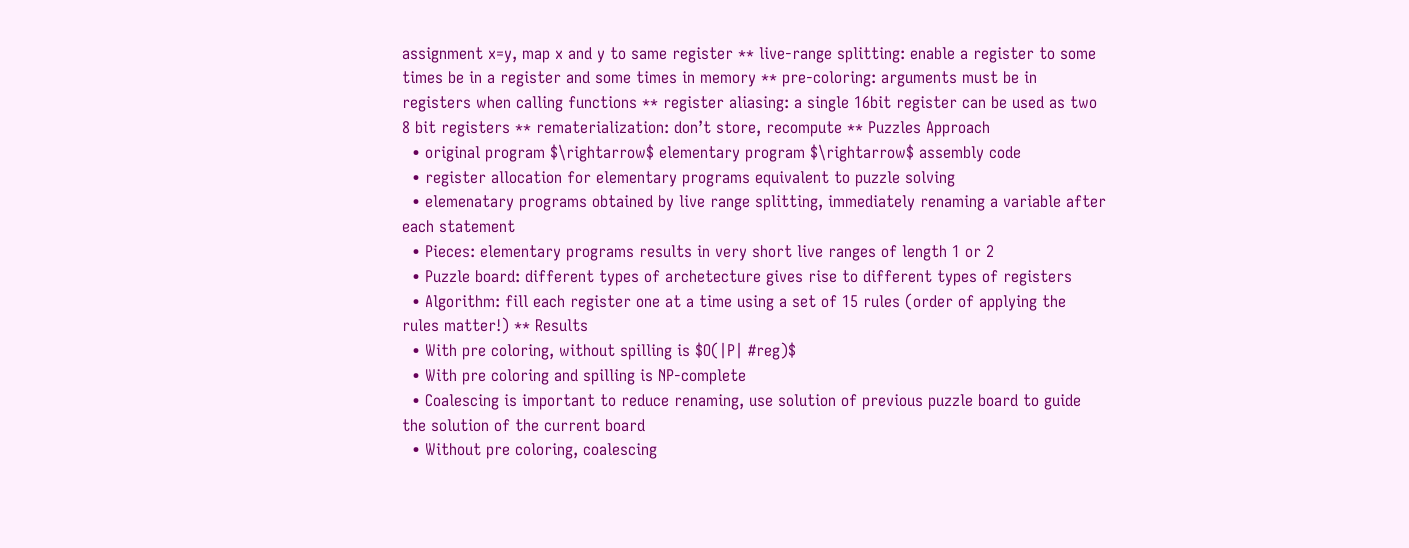assignment x=y, map x and y to same register ** live-range splitting: enable a register to some times be in a register and some times in memory ** pre-coloring: arguments must be in registers when calling functions ** register aliasing: a single 16bit register can be used as two 8 bit registers ** rematerialization: don’t store, recompute ** Puzzles Approach
  • original program $\rightarrow$ elementary program $\rightarrow$ assembly code
  • register allocation for elementary programs equivalent to puzzle solving
  • elemenatary programs obtained by live range splitting, immediately renaming a variable after each statement
  • Pieces: elementary programs results in very short live ranges of length 1 or 2
  • Puzzle board: different types of archetecture gives rise to different types of registers
  • Algorithm: fill each register one at a time using a set of 15 rules (order of applying the rules matter!) ** Results
  • With pre coloring, without spilling is $O(|P| #reg)$
  • With pre coloring and spilling is NP-complete
  • Coalescing is important to reduce renaming, use solution of previous puzzle board to guide the solution of the current board
  • Without pre coloring, coalescing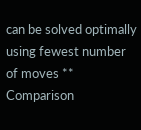can be solved optimally using fewest number of moves ** Comparison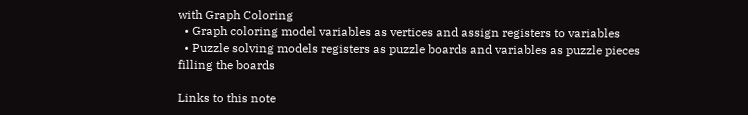with Graph Coloring
  • Graph coloring model variables as vertices and assign registers to variables
  • Puzzle solving models registers as puzzle boards and variables as puzzle pieces filling the boards

Links to this note